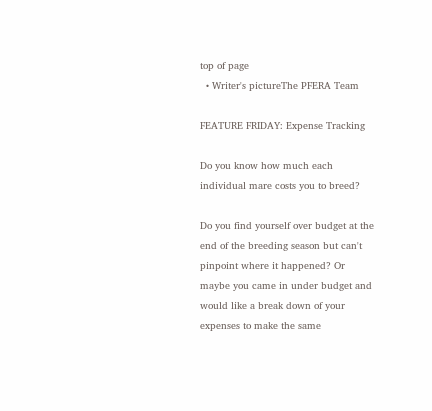top of page
  • Writer's pictureThe PFERA Team

FEATURE FRIDAY: Expense Tracking

Do you know how much each individual mare costs you to breed?

Do you find yourself over budget at the end of the breeding season but can't pinpoint where it happened? Or maybe you came in under budget and would like a break down of your expenses to make the same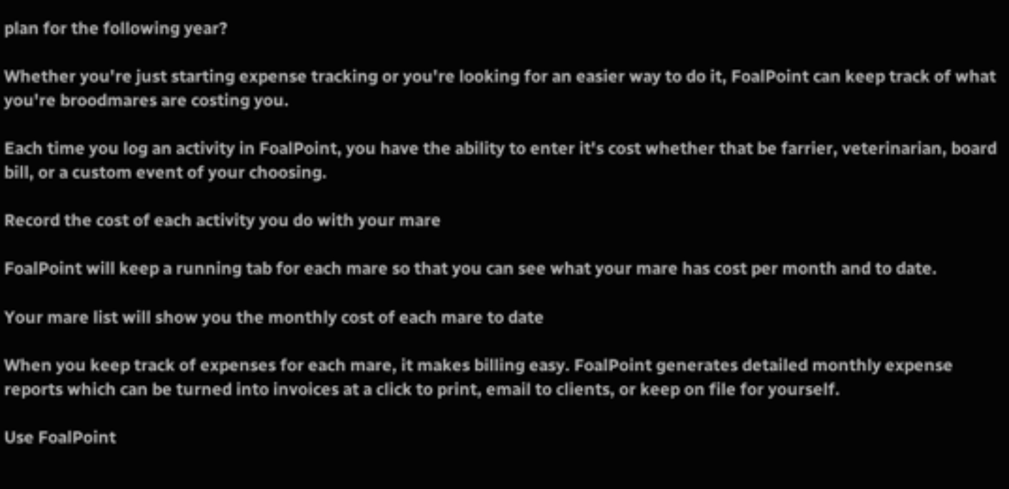plan for the following year?

Whether you're just starting expense tracking or you're looking for an easier way to do it, FoalPoint can keep track of what you're broodmares are costing you.

Each time you log an activity in FoalPoint, you have the ability to enter it's cost whether that be farrier, veterinarian, board bill, or a custom event of your choosing.

Record the cost of each activity you do with your mare

FoalPoint will keep a running tab for each mare so that you can see what your mare has cost per month and to date.

Your mare list will show you the monthly cost of each mare to date

When you keep track of expenses for each mare, it makes billing easy. FoalPoint generates detailed monthly expense reports which can be turned into invoices at a click to print, email to clients, or keep on file for yourself.

Use FoalPoint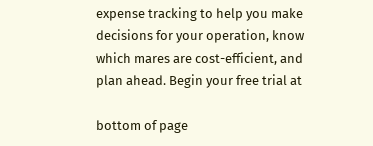expense tracking to help you make decisions for your operation, know which mares are cost-efficient, and plan ahead. Begin your free trial at

bottom of page